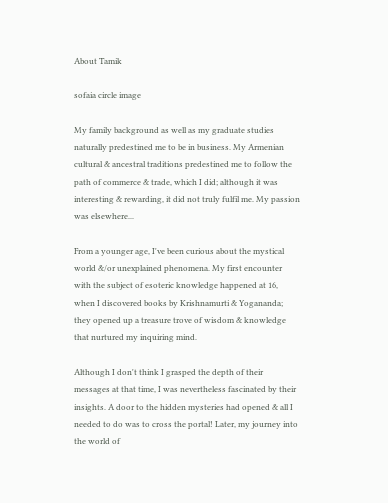About Tamik

sofaia circle image

My family background as well as my graduate studies naturally predestined me to be in business. My Armenian cultural & ancestral traditions predestined me to follow the path of commerce & trade, which I did; although it was interesting & rewarding, it did not truly fulfil me. My passion was elsewhere...

From a younger age, I've been curious about the mystical world &/or unexplained phenomena. My first encounter with the subject of esoteric knowledge happened at 16, when I discovered books by Krishnamurti & Yogananda; they opened up a treasure trove of wisdom & knowledge that nurtured my inquiring mind.

Although I don't think I grasped the depth of their messages at that time, I was nevertheless fascinated by their insights. A door to the hidden mysteries had opened & all I needed to do was to cross the portal! Later, my journey into the world of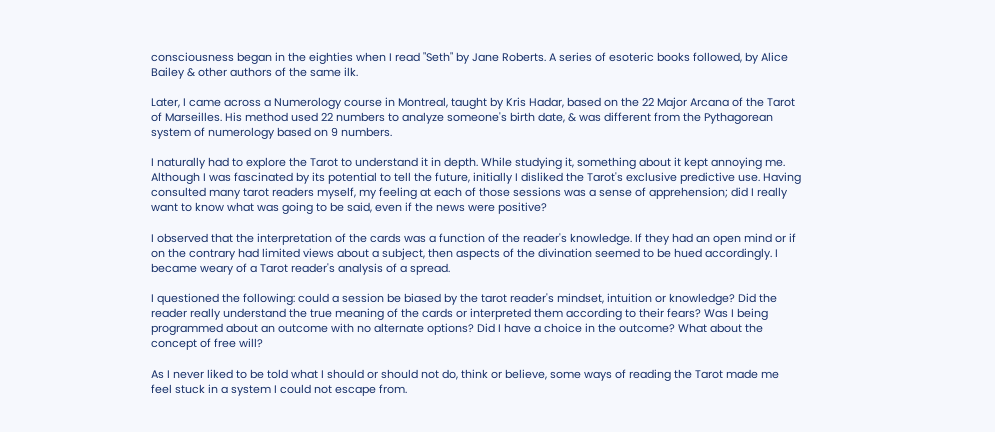consciousness began in the eighties when I read "Seth" by Jane Roberts. A series of esoteric books followed, by Alice Bailey & other authors of the same ilk.

Later, I came across a Numerology course in Montreal, taught by Kris Hadar, based on the 22 Major Arcana of the Tarot of Marseilles. His method used 22 numbers to analyze someone's birth date, & was different from the Pythagorean system of numerology based on 9 numbers.

I naturally had to explore the Tarot to understand it in depth. While studying it, something about it kept annoying me. Although I was fascinated by its potential to tell the future, initially I disliked the Tarot's exclusive predictive use. Having consulted many tarot readers myself, my feeling at each of those sessions was a sense of apprehension; did I really want to know what was going to be said, even if the news were positive?

I observed that the interpretation of the cards was a function of the reader's knowledge. If they had an open mind or if on the contrary had limited views about a subject, then aspects of the divination seemed to be hued accordingly. I became weary of a Tarot reader's analysis of a spread.

I questioned the following: could a session be biased by the tarot reader's mindset, intuition or knowledge? Did the reader really understand the true meaning of the cards or interpreted them according to their fears? Was I being programmed about an outcome with no alternate options? Did I have a choice in the outcome? What about the concept of free will?

As I never liked to be told what I should or should not do, think or believe, some ways of reading the Tarot made me feel stuck in a system I could not escape from.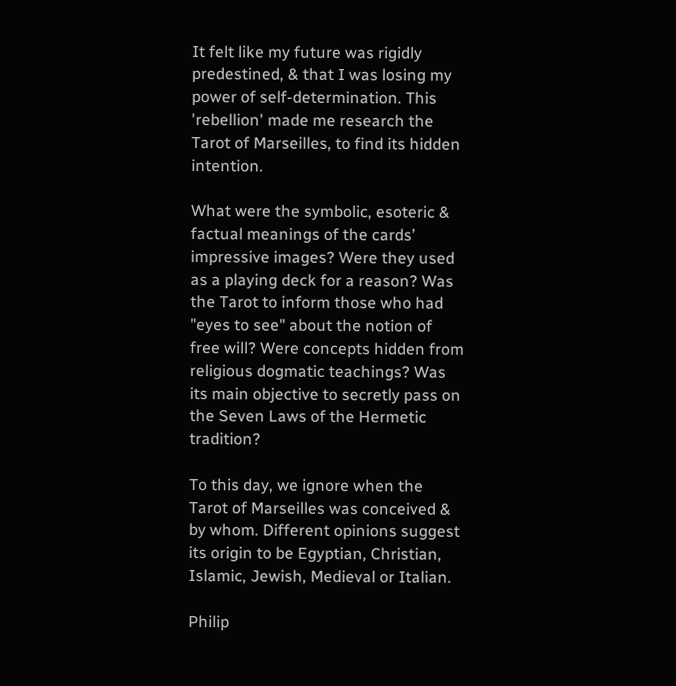It felt like my future was rigidly predestined, & that I was losing my power of self-determination. This 'rebellion' made me research the Tarot of Marseilles, to find its hidden intention.

What were the symbolic, esoteric & factual meanings of the cards’ impressive images? Were they used as a playing deck for a reason? Was the Tarot to inform those who had "eyes to see" about the notion of free will? Were concepts hidden from religious dogmatic teachings? Was its main objective to secretly pass on the Seven Laws of the Hermetic tradition?

To this day, we ignore when the Tarot of Marseilles was conceived & by whom. Different opinions suggest its origin to be Egyptian, Christian, Islamic, Jewish, Medieval or Italian.

Philip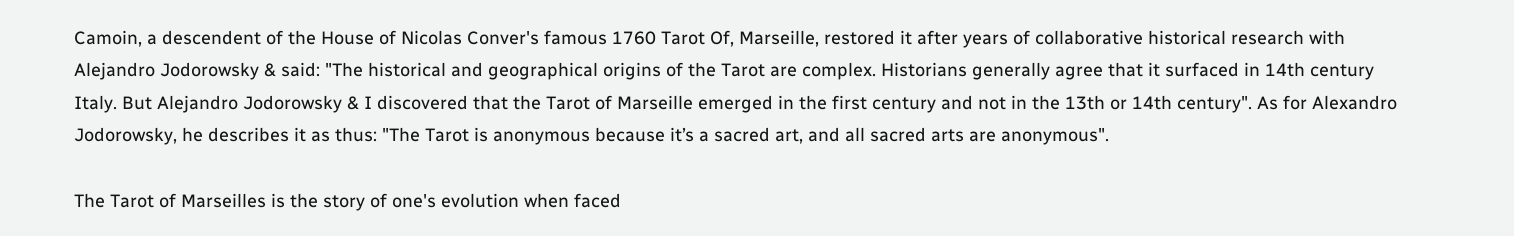Camoin, a descendent of the House of Nicolas Conver's famous 1760 Tarot Of, Marseille, restored it after years of collaborative historical research with Alejandro Jodorowsky & said: "The historical and geographical origins of the Tarot are complex. Historians generally agree that it surfaced in 14th century Italy. But Alejandro Jodorowsky & I discovered that the Tarot of Marseille emerged in the first century and not in the 13th or 14th century". As for Alexandro Jodorowsky, he describes it as thus: "The Tarot is anonymous because it’s a sacred art, and all sacred arts are anonymous".

The Tarot of Marseilles is the story of one's evolution when faced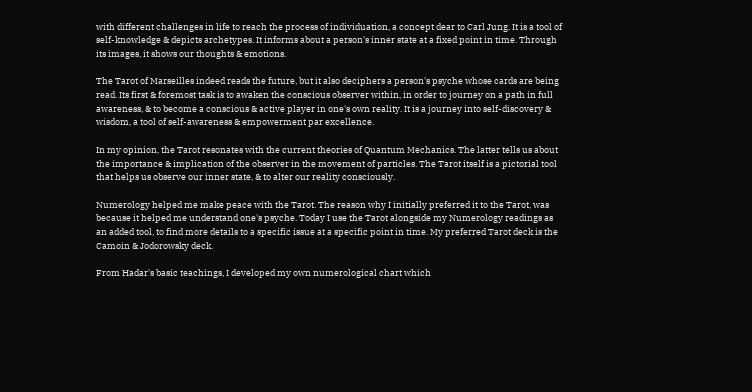with different challenges in life to reach the process of individuation, a concept dear to Carl Jung. It is a tool of self-knowledge & depicts archetypes. It informs about a person's inner state at a fixed point in time. Through its images, it shows our thoughts & emotions.

The Tarot of Marseilles indeed reads the future, but it also deciphers a person's psyche whose cards are being read. Its first & foremost task is to awaken the conscious observer within, in order to journey on a path in full awareness, & to become a conscious & active player in one's own reality. It is a journey into self-discovery & wisdom, a tool of self-awareness & empowerment par excellence.

In my opinion, the Tarot resonates with the current theories of Quantum Mechanics. The latter tells us about the importance & implication of the observer in the movement of particles. The Tarot itself is a pictorial tool that helps us observe our inner state, & to alter our reality consciously.

Numerology helped me make peace with the Tarot. The reason why I initially preferred it to the Tarot, was because it helped me understand one's psyche. Today I use the Tarot alongside my Numerology readings as an added tool, to find more details to a specific issue at a specific point in time. My preferred Tarot deck is the Camoin & Jodorowsky deck.

From Hadar's basic teachings, I developed my own numerological chart which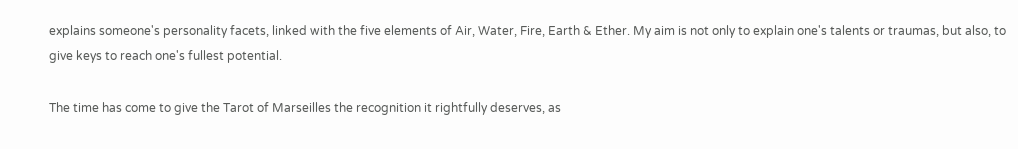explains someone's personality facets, linked with the five elements of Air, Water, Fire, Earth & Ether. My aim is not only to explain one's talents or traumas, but also, to give keys to reach one's fullest potential.

The time has come to give the Tarot of Marseilles the recognition it rightfully deserves, as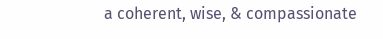a coherent, wise, & compassionate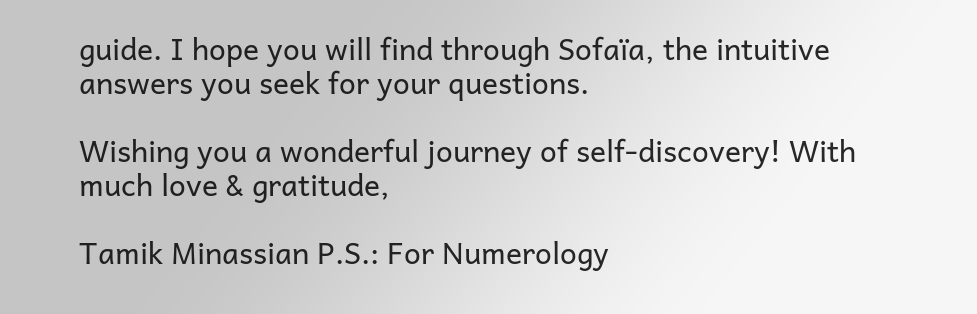guide. I hope you will find through Sofaïa, the intuitive answers you seek for your questions.

Wishing you a wonderful journey of self-discovery! With much love & gratitude,

Tamik Minassian P.S.: For Numerology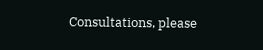Consultations, please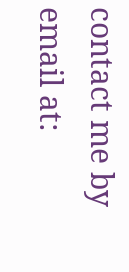contact me by email at: